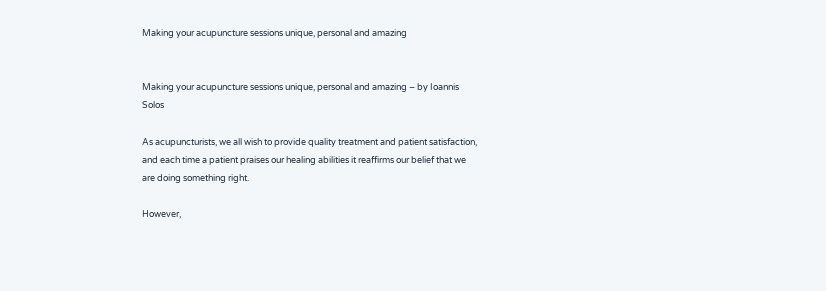Making your acupuncture sessions unique, personal and amazing


Making your acupuncture sessions unique, personal and amazing – by Ioannis Solos

As acupuncturists, we all wish to provide quality treatment and patient satisfaction, and each time a patient praises our healing abilities it reaffirms our belief that we are doing something right.

However,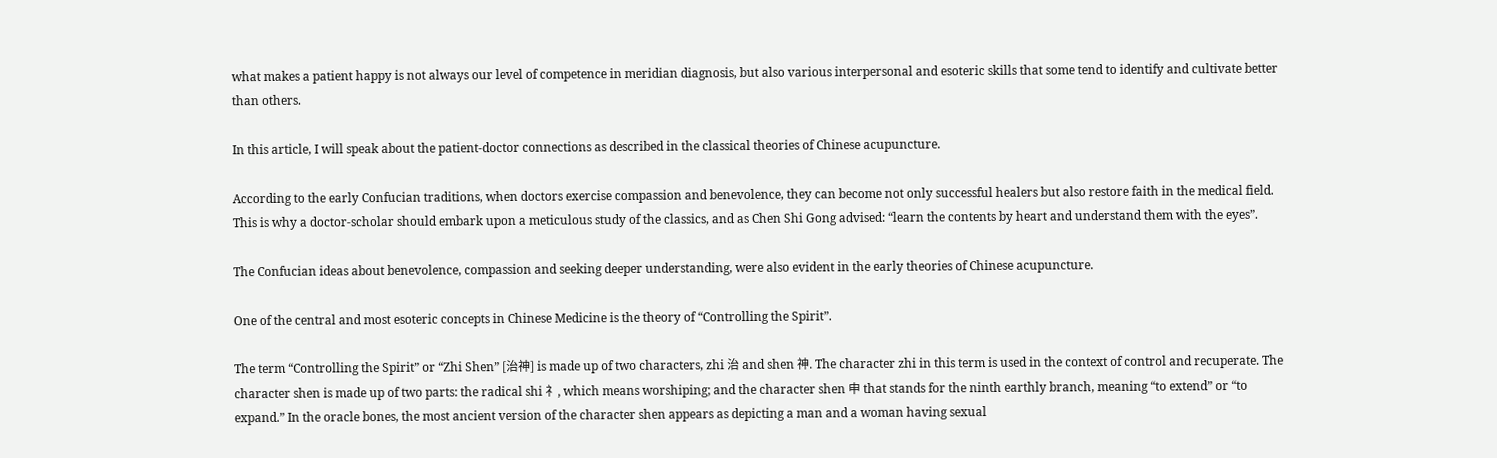what makes a patient happy is not always our level of competence in meridian diagnosis, but also various interpersonal and esoteric skills that some tend to identify and cultivate better than others.

In this article, I will speak about the patient-doctor connections as described in the classical theories of Chinese acupuncture.

According to the early Confucian traditions, when doctors exercise compassion and benevolence, they can become not only successful healers but also restore faith in the medical field. This is why a doctor-scholar should embark upon a meticulous study of the classics, and as Chen Shi Gong advised: “learn the contents by heart and understand them with the eyes”.

The Confucian ideas about benevolence, compassion and seeking deeper understanding, were also evident in the early theories of Chinese acupuncture.

One of the central and most esoteric concepts in Chinese Medicine is the theory of “Controlling the Spirit”.

The term “Controlling the Spirit” or “Zhi Shen” [治神] is made up of two characters, zhi 治 and shen 神. The character zhi in this term is used in the context of control and recuperate. The character shen is made up of two parts: the radical shi 礻, which means worshiping; and the character shen 申 that stands for the ninth earthly branch, meaning “to extend” or “to expand.” In the oracle bones, the most ancient version of the character shen appears as depicting a man and a woman having sexual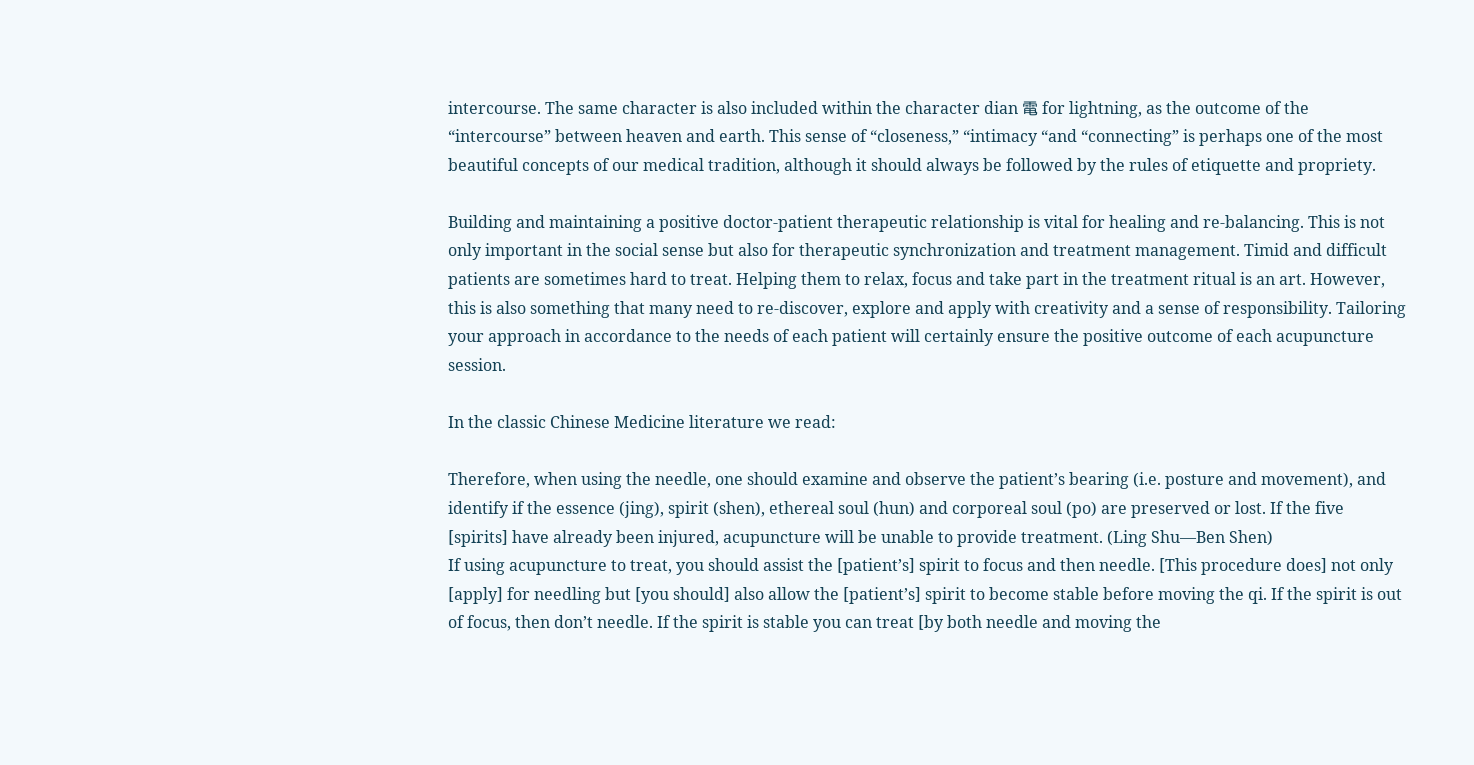intercourse. The same character is also included within the character dian 電 for lightning, as the outcome of the “intercourse” between heaven and earth. This sense of “closeness,” “intimacy “and “connecting” is perhaps one of the most beautiful concepts of our medical tradition, although it should always be followed by the rules of etiquette and propriety.

Building and maintaining a positive doctor-patient therapeutic relationship is vital for healing and re-balancing. This is not only important in the social sense but also for therapeutic synchronization and treatment management. Timid and difficult patients are sometimes hard to treat. Helping them to relax, focus and take part in the treatment ritual is an art. However, this is also something that many need to re-discover, explore and apply with creativity and a sense of responsibility. Tailoring your approach in accordance to the needs of each patient will certainly ensure the positive outcome of each acupuncture session.

In the classic Chinese Medicine literature we read:

Therefore, when using the needle, one should examine and observe the patient’s bearing (i.e. posture and movement), and identify if the essence (jing), spirit (shen), ethereal soul (hun) and corporeal soul (po) are preserved or lost. If the five [spirits] have already been injured, acupuncture will be unable to provide treatment. (Ling Shu—Ben Shen)
If using acupuncture to treat, you should assist the [patient’s] spirit to focus and then needle. [This procedure does] not only [apply] for needling but [you should] also allow the [patient’s] spirit to become stable before moving the qi. If the spirit is out of focus, then don’t needle. If the spirit is stable you can treat [by both needle and moving the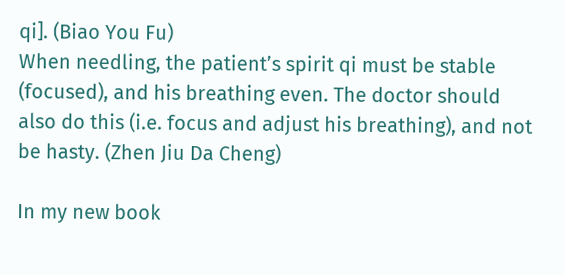qi]. (Biao You Fu)
When needling, the patient’s spirit qi must be stable (focused), and his breathing even. The doctor should also do this (i.e. focus and adjust his breathing), and not be hasty. (Zhen Jiu Da Cheng)

In my new book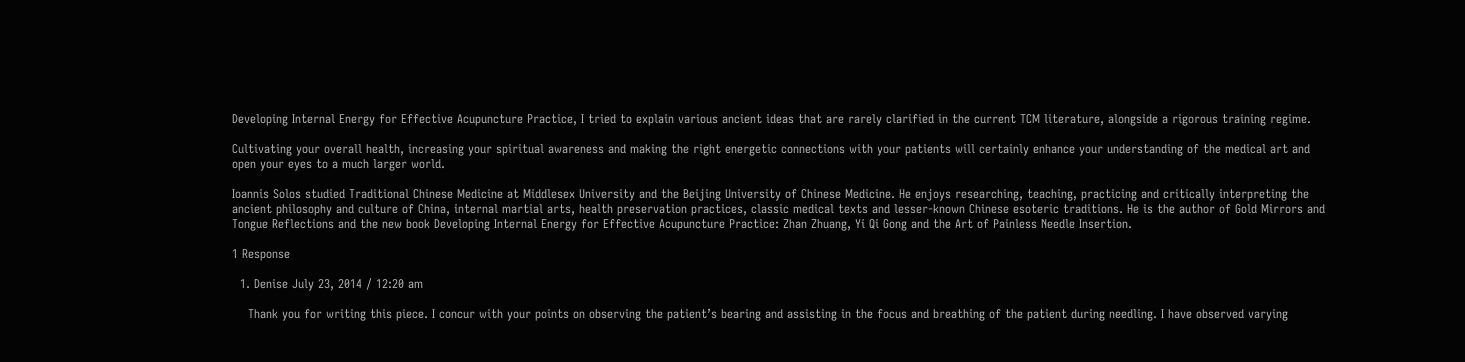Developing Internal Energy for Effective Acupuncture Practice, I tried to explain various ancient ideas that are rarely clarified in the current TCM literature, alongside a rigorous training regime.

Cultivating your overall health, increasing your spiritual awareness and making the right energetic connections with your patients will certainly enhance your understanding of the medical art and open your eyes to a much larger world.

Ioannis Solos studied Traditional Chinese Medicine at Middlesex University and the Beijing University of Chinese Medicine. He enjoys researching, teaching, practicing and critically interpreting the ancient philosophy and culture of China, internal martial arts, health preservation practices, classic medical texts and lesser-known Chinese esoteric traditions. He is the author of Gold Mirrors and Tongue Reflections and the new book Developing Internal Energy for Effective Acupuncture Practice: Zhan Zhuang, Yi Qi Gong and the Art of Painless Needle Insertion.

1 Response

  1. Denise July 23, 2014 / 12:20 am

    Thank you for writing this piece. I concur with your points on observing the patient’s bearing and assisting in the focus and breathing of the patient during needling. I have observed varying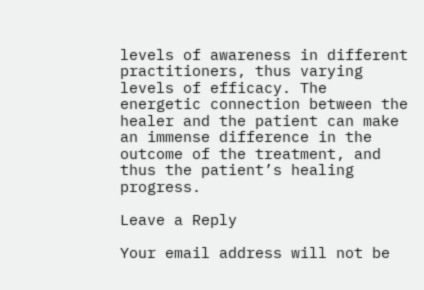levels of awareness in different practitioners, thus varying levels of efficacy. The energetic connection between the healer and the patient can make an immense difference in the outcome of the treatment, and thus the patient’s healing progress.

Leave a Reply

Your email address will not be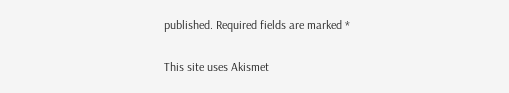published. Required fields are marked *

This site uses Akismet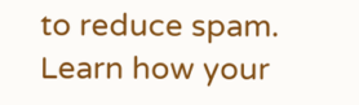to reduce spam. Learn how your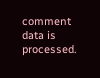comment data is processed.